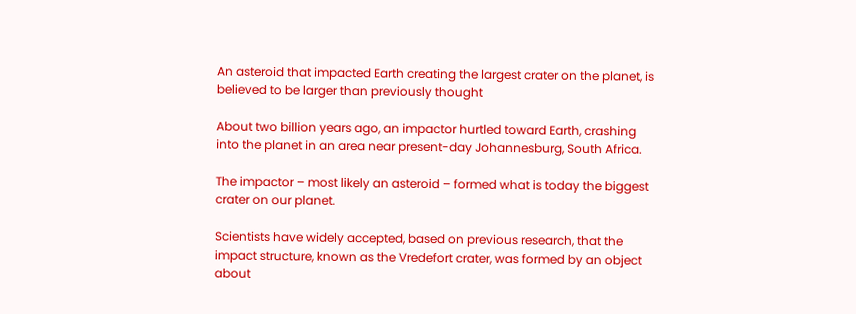An asteroid that impacted Earth creating the largest crater on the planet, is believed to be larger than previously thought

About two billion years ago, an impactor hurtled toward Earth, crashing into the planet in an area near present-day Johannesburg, South Africa.

The impactor – most likely an asteroid – formed what is today the biggest crater on our planet.

Scientists have widely accepted, based on previous research, that the impact structure, known as the Vredefort crater, was formed by an object about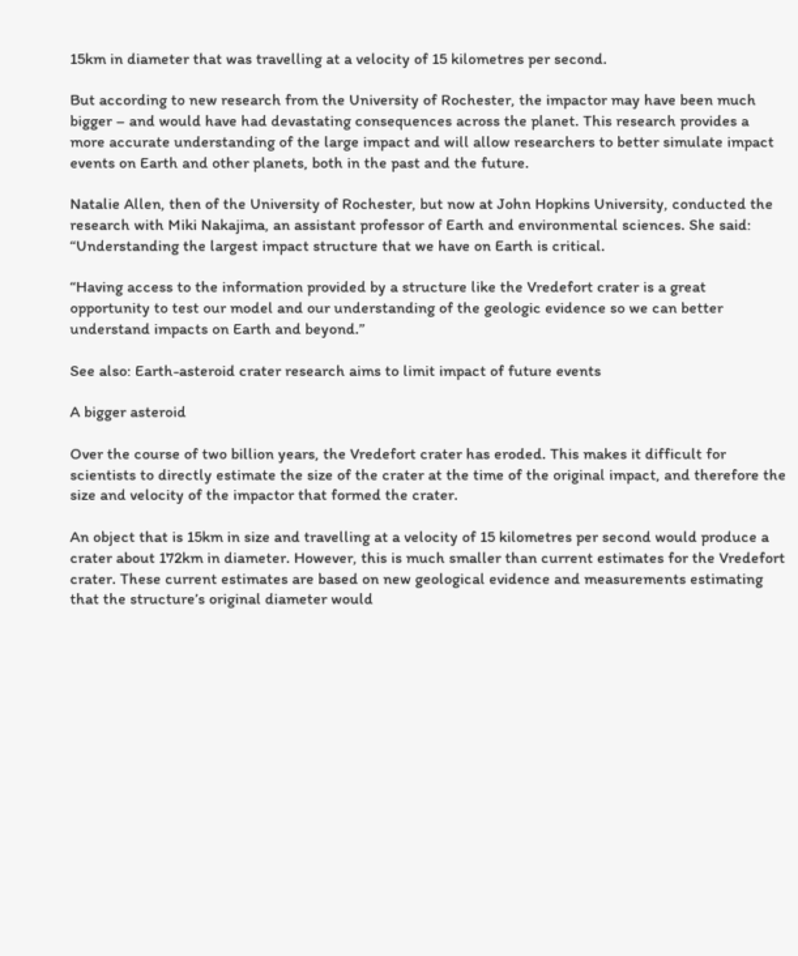15km in diameter that was travelling at a velocity of 15 kilometres per second.

But according to new research from the University of Rochester, the impactor may have been much bigger – and would have had devastating consequences across the planet. This research provides a more accurate understanding of the large impact and will allow researchers to better simulate impact events on Earth and other planets, both in the past and the future.

Natalie Allen, then of the University of Rochester, but now at John Hopkins University, conducted the research with Miki Nakajima, an assistant professor of Earth and environmental sciences. She said: “Understanding the largest impact structure that we have on Earth is critical.

“Having access to the information provided by a structure like the Vredefort crater is a great opportunity to test our model and our understanding of the geologic evidence so we can better understand impacts on Earth and beyond.”

See also: Earth-asteroid crater research aims to limit impact of future events

A bigger asteroid

Over the course of two billion years, the Vredefort crater has eroded. This makes it difficult for scientists to directly estimate the size of the crater at the time of the original impact, and therefore the size and velocity of the impactor that formed the crater.

An object that is 15km in size and travelling at a velocity of 15 kilometres per second would produce a crater about 172km in diameter. However, this is much smaller than current estimates for the Vredefort crater. These current estimates are based on new geological evidence and measurements estimating that the structure’s original diameter would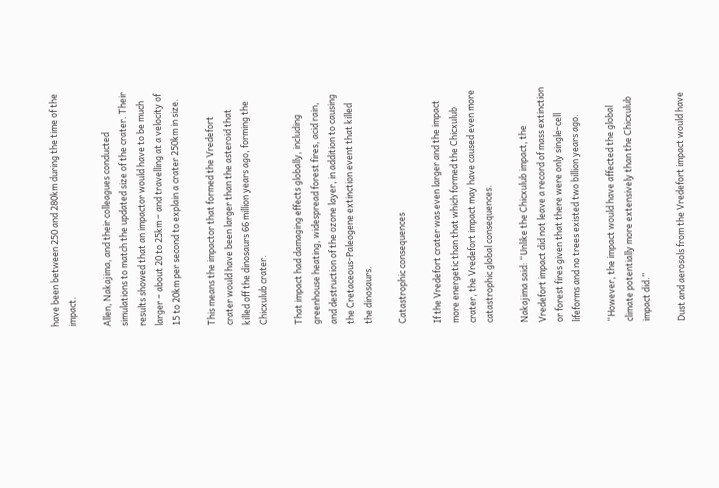have been between 250 and 280km during the time of the impact.

Allen, Nakajima, and their colleagues conducted simulations to match the updated size of the crater. Their results showed that an impactor would have to be much larger – about 20 to 25km – and travelling at a velocity of 15 to 20km per second to explain a crater 250km in size.

This means the impactor that formed the Vredefort crater would have been larger than the asteroid that killed off the dinosaurs 66 million years ago, forming the Chicxulub crater.

That impact had damaging effects globally, including greenhouse heating, widespread forest fires, acid rain, and destruction of the ozone layer, in addition to causing the Cretaceous-Paleogene extinction event that killed the dinosaurs.

Catastrophic consequences

If the Vredefort crater was even larger and the impact more energetic than that which formed the Chicxulub crater, the Vredefort impact may have caused even more catastrophic global consequences.

Nakajima said: “Unlike the Chicxulub impact, the Vredefort impact did not leave a record of mass extinction or forest fires given that there were only single-cell lifeforms and no trees existed two billion years ago.

“However, the impact would have affected the global climate potentially more extensively than the Chicxulub impact did.”

Dust and aerosols from the Vredefort impact would have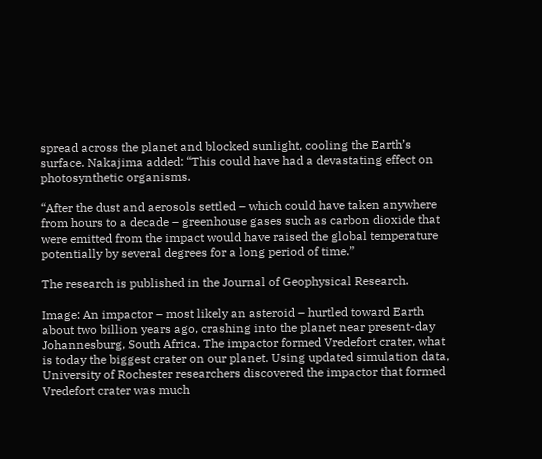spread across the planet and blocked sunlight, cooling the Earth’s surface. Nakajima added: “This could have had a devastating effect on photosynthetic organisms.

“After the dust and aerosols settled – which could have taken anywhere from hours to a decade – greenhouse gases such as carbon dioxide that were emitted from the impact would have raised the global temperature potentially by several degrees for a long period of time.”

The research is published in the Journal of Geophysical Research.

Image: An impactor – most likely an asteroid – hurtled toward Earth about two billion years ago, crashing into the planet near present-day Johannesburg, South Africa. The impactor formed Vredefort crater, what is today the biggest crater on our planet. Using updated simulation data, University of Rochester researchers discovered the impactor that formed Vredefort crater was much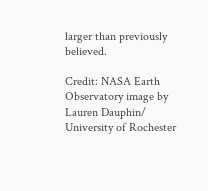larger than previously believed.

Credit: NASA Earth Observatory image by Lauren Dauphin/ University of Rochester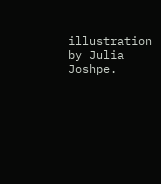illustration by Julia Joshpe.